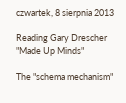czwartek, 8 sierpnia 2013

Reading Gary Drescher "Made Up Minds"

The "schema mechanism"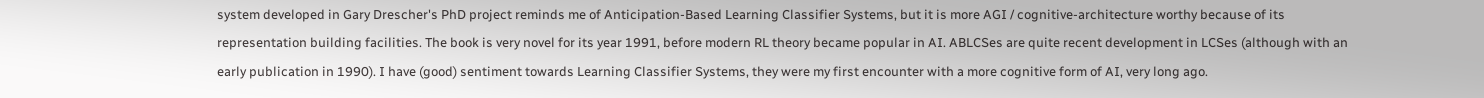system developed in Gary Drescher's PhD project reminds me of Anticipation-Based Learning Classifier Systems, but it is more AGI / cognitive-architecture worthy because of its representation building facilities. The book is very novel for its year 1991, before modern RL theory became popular in AI. ABLCSes are quite recent development in LCSes (although with an early publication in 1990). I have (good) sentiment towards Learning Classifier Systems, they were my first encounter with a more cognitive form of AI, very long ago.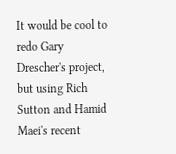It would be cool to redo Gary Drescher's project, but using Rich Sutton and Hamid Maei's recent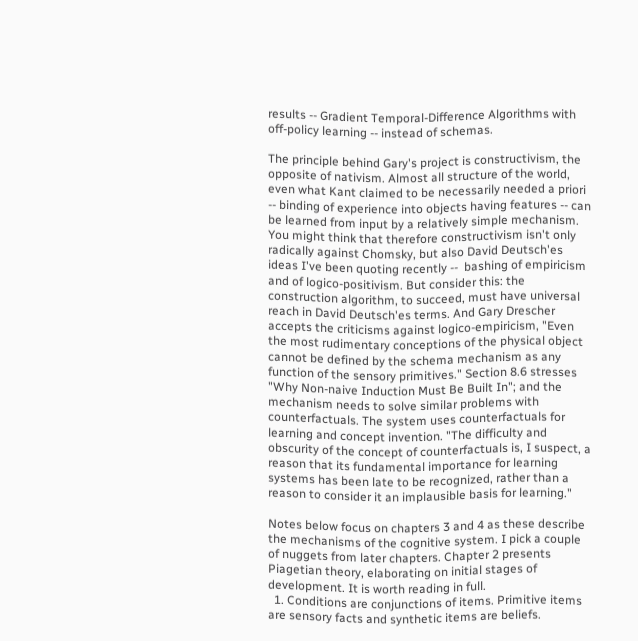results -- Gradient Temporal-Difference Algorithms with off-policy learning -- instead of schemas.

The principle behind Gary's project is constructivism, the opposite of nativism. Almost all structure of the world, even what Kant claimed to be necessarily needed a priori -- binding of experience into objects having features -- can be learned from input by a relatively simple mechanism. You might think that therefore constructivism isn't only radically against Chomsky, but also David Deutsch'es ideas I've been quoting recently --  bashing of empiricism and of logico-positivism. But consider this: the construction algorithm, to succeed, must have universal reach in David Deutsch'es terms. And Gary Drescher accepts the criticisms against logico-empiricism, "Even the most rudimentary conceptions of the physical object cannot be defined by the schema mechanism as any function of the sensory primitives." Section 8.6 stresses "Why Non-naive Induction Must Be Built In"; and the mechanism needs to solve similar problems with counterfactuals. The system uses counterfactuals for learning and concept invention. "The difficulty and obscurity of the concept of counterfactuals is, I suspect, a reason that its fundamental importance for learning systems has been late to be recognized, rather than a reason to consider it an implausible basis for learning."

Notes below focus on chapters 3 and 4 as these describe the mechanisms of the cognitive system. I pick a couple of nuggets from later chapters. Chapter 2 presents Piagetian theory, elaborating on initial stages of development. It is worth reading in full.
  1. Conditions are conjunctions of items. Primitive items are sensory facts and synthetic items are beliefs.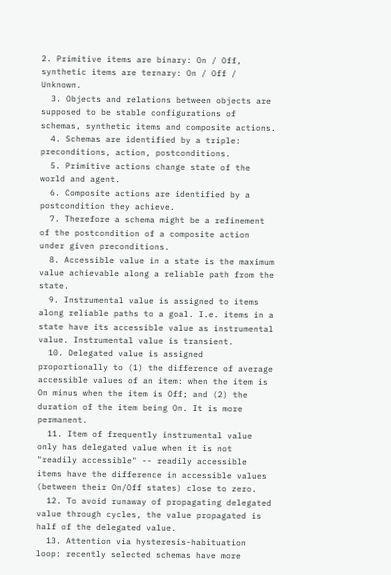2. Primitive items are binary: On / Off, synthetic items are ternary: On / Off / Unknown.
  3. Objects and relations between objects are supposed to be stable configurations of schemas, synthetic items and composite actions.
  4. Schemas are identified by a triple: preconditions, action, postconditions.
  5. Primitive actions change state of the world and agent.
  6. Composite actions are identified by a postcondition they achieve.
  7. Therefore a schema might be a refinement of the postcondition of a composite action under given preconditions.
  8. Accessible value in a state is the maximum value achievable along a reliable path from the state.
  9. Instrumental value is assigned to items along reliable paths to a goal. I.e. items in a state have its accessible value as instrumental value. Instrumental value is transient.
  10. Delegated value is assigned proportionally to (1) the difference of average accessible values of an item: when the item is On minus when the item is Off; and (2) the duration of the item being On. It is more permanent.
  11. Item of frequently instrumental value only has delegated value when it is not "readily accessible" -- readily accessible items have the difference in accessible values (between their On/Off states) close to zero.
  12. To avoid runaway of propagating delegated value through cycles, the value propagated is half of the delegated value.
  13. Attention via hysteresis-habituation loop: recently selected schemas have more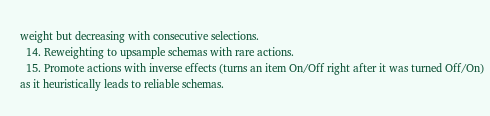weight but decreasing with consecutive selections.
  14. Reweighting to upsample schemas with rare actions.
  15. Promote actions with inverse effects (turns an item On/Off right after it was turned Off/On) as it heuristically leads to reliable schemas.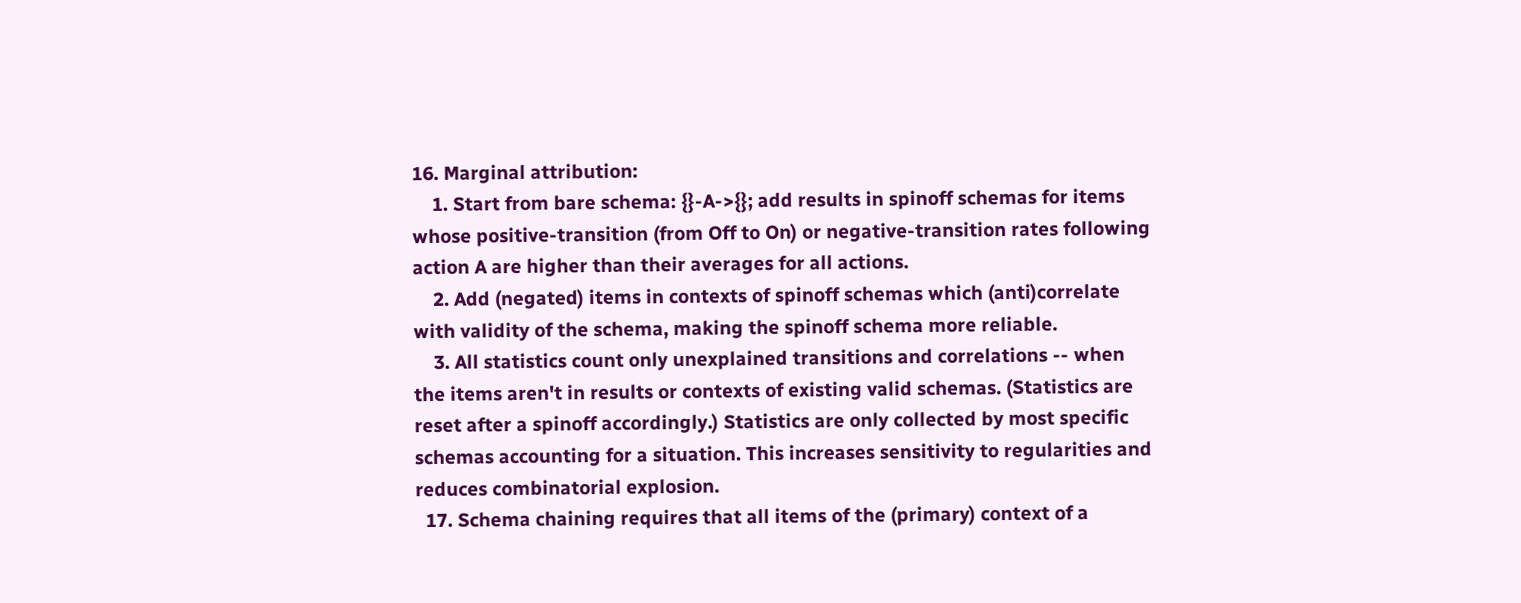16. Marginal attribution:
    1. Start from bare schema: {}-A->{}; add results in spinoff schemas for items whose positive-transition (from Off to On) or negative-transition rates following action A are higher than their averages for all actions.
    2. Add (negated) items in contexts of spinoff schemas which (anti)correlate with validity of the schema, making the spinoff schema more reliable.
    3. All statistics count only unexplained transitions and correlations -- when the items aren't in results or contexts of existing valid schemas. (Statistics are reset after a spinoff accordingly.) Statistics are only collected by most specific schemas accounting for a situation. This increases sensitivity to regularities and reduces combinatorial explosion.
  17. Schema chaining requires that all items of the (primary) context of a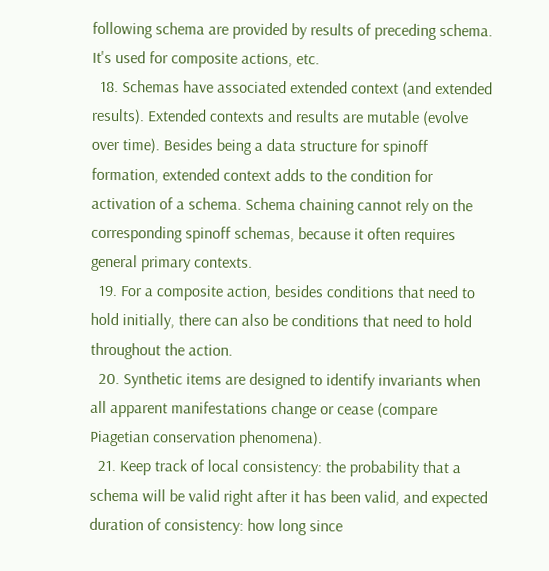following schema are provided by results of preceding schema. It's used for composite actions, etc.
  18. Schemas have associated extended context (and extended results). Extended contexts and results are mutable (evolve over time). Besides being a data structure for spinoff formation, extended context adds to the condition for activation of a schema. Schema chaining cannot rely on the corresponding spinoff schemas, because it often requires general primary contexts.
  19. For a composite action, besides conditions that need to hold initially, there can also be conditions that need to hold throughout the action.
  20. Synthetic items are designed to identify invariants when all apparent manifestations change or cease (compare Piagetian conservation phenomena).
  21. Keep track of local consistency: the probability that a schema will be valid right after it has been valid, and expected duration of consistency: how long since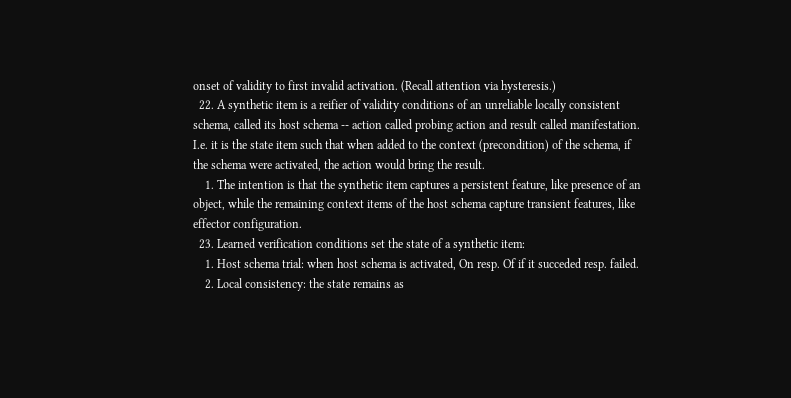onset of validity to first invalid activation. (Recall attention via hysteresis.)
  22. A synthetic item is a reifier of validity conditions of an unreliable locally consistent schema, called its host schema -- action called probing action and result called manifestation. I.e. it is the state item such that when added to the context (precondition) of the schema, if the schema were activated, the action would bring the result.
    1. The intention is that the synthetic item captures a persistent feature, like presence of an object, while the remaining context items of the host schema capture transient features, like effector configuration.
  23. Learned verification conditions set the state of a synthetic item:
    1. Host schema trial: when host schema is activated, On resp. Of if it succeded resp. failed.
    2. Local consistency: the state remains as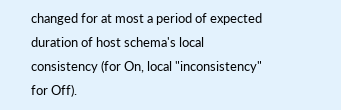changed for at most a period of expected duration of host schema's local consistency (for On, local "inconsistency" for Off).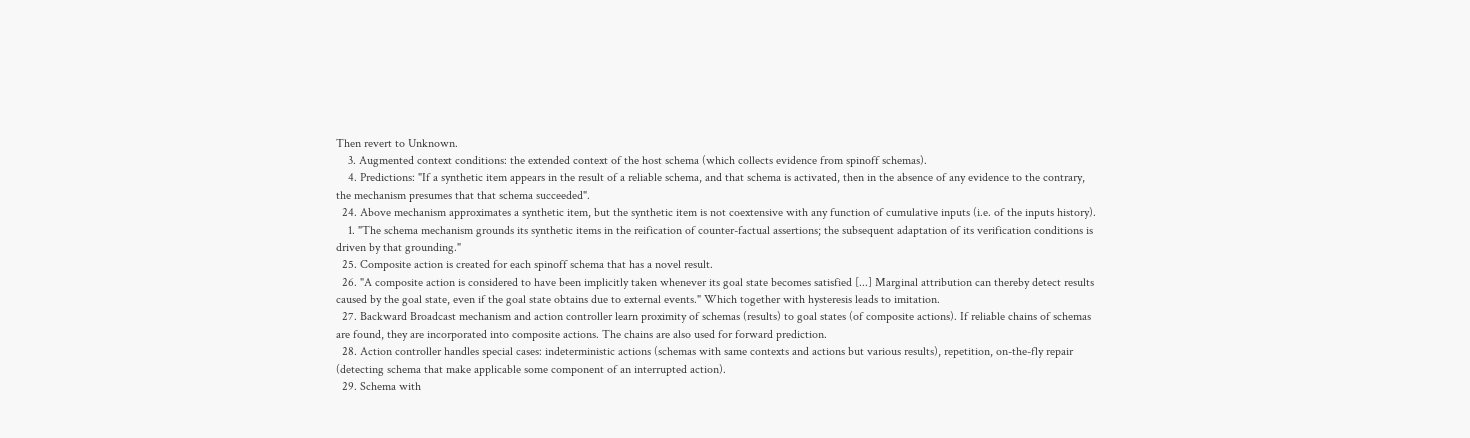Then revert to Unknown.
    3. Augmented context conditions: the extended context of the host schema (which collects evidence from spinoff schemas).
    4. Predictions: "If a synthetic item appears in the result of a reliable schema, and that schema is activated, then in the absence of any evidence to the contrary, the mechanism presumes that that schema succeeded".
  24. Above mechanism approximates a synthetic item, but the synthetic item is not coextensive with any function of cumulative inputs (i.e. of the inputs history).
    1. "The schema mechanism grounds its synthetic items in the reification of counter-factual assertions; the subsequent adaptation of its verification conditions is driven by that grounding."
  25. Composite action is created for each spinoff schema that has a novel result.
  26. "A composite action is considered to have been implicitly taken whenever its goal state becomes satisfied [...] Marginal attribution can thereby detect results caused by the goal state, even if the goal state obtains due to external events." Which together with hysteresis leads to imitation.
  27. Backward Broadcast mechanism and action controller learn proximity of schemas (results) to goal states (of composite actions). If reliable chains of schemas are found, they are incorporated into composite actions. The chains are also used for forward prediction.
  28. Action controller handles special cases: indeterministic actions (schemas with same contexts and actions but various results), repetition, on-the-fly repair (detecting schema that make applicable some component of an interrupted action).
  29. Schema with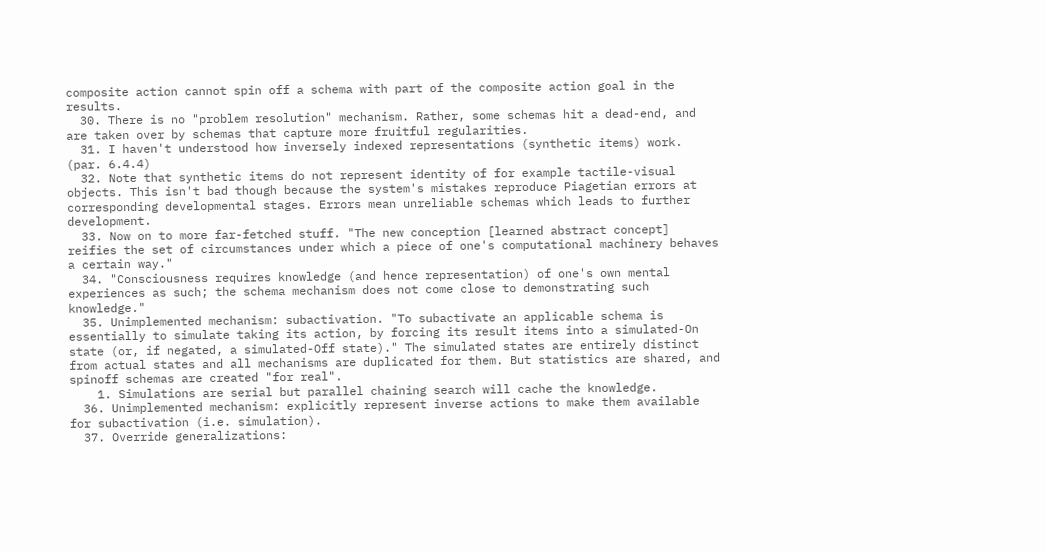composite action cannot spin off a schema with part of the composite action goal in the results.
  30. There is no "problem resolution" mechanism. Rather, some schemas hit a dead-end, and are taken over by schemas that capture more fruitful regularities.
  31. I haven't understood how inversely indexed representations (synthetic items) work. (par. 6.4.4)
  32. Note that synthetic items do not represent identity of for example tactile-visual objects. This isn't bad though because the system's mistakes reproduce Piagetian errors at corresponding developmental stages. Errors mean unreliable schemas which leads to further development.
  33. Now on to more far-fetched stuff. "The new conception [learned abstract concept] reifies the set of circumstances under which a piece of one's computational machinery behaves a certain way."
  34. "Consciousness requires knowledge (and hence representation) of one's own mental experiences as such; the schema mechanism does not come close to demonstrating such knowledge."
  35. Unimplemented mechanism: subactivation. "To subactivate an applicable schema is essentially to simulate taking its action, by forcing its result items into a simulated-On state (or, if negated, a simulated-Off state)." The simulated states are entirely distinct from actual states and all mechanisms are duplicated for them. But statistics are shared, and spinoff schemas are created "for real".
    1. Simulations are serial but parallel chaining search will cache the knowledge.
  36. Unimplemented mechanism: explicitly represent inverse actions to make them available for subactivation (i.e. simulation).
  37. Override generalizations: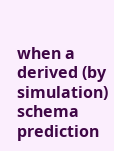when a derived (by simulation) schema prediction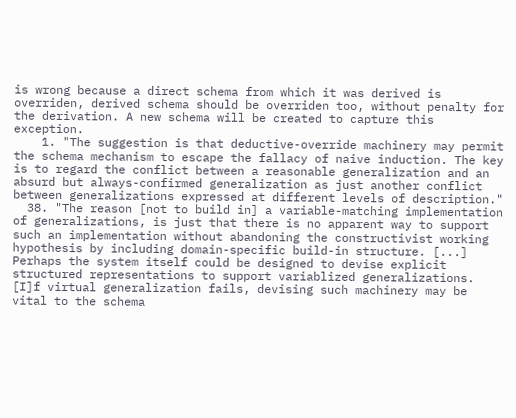is wrong because a direct schema from which it was derived is overriden, derived schema should be overriden too, without penalty for the derivation. A new schema will be created to capture this exception.
    1. "The suggestion is that deductive-override machinery may permit the schema mechanism to escape the fallacy of naive induction. The key is to regard the conflict between a reasonable generalization and an absurd but always-confirmed generalization as just another conflict between generalizations expressed at different levels of description."
  38. "The reason [not to build in] a variable-matching implementation of generalizations, is just that there is no apparent way to support such an implementation without abandoning the constructivist working hypothesis by including domain-specific build-in structure. [...] Perhaps the system itself could be designed to devise explicit structured representations to support variablized generalizations. [I]f virtual generalization fails, devising such machinery may be vital to the schema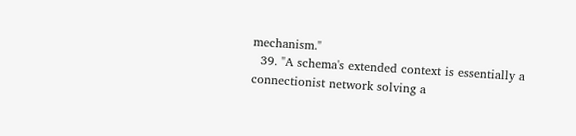mechanism."
  39. "A schema's extended context is essentially a connectionist network solving a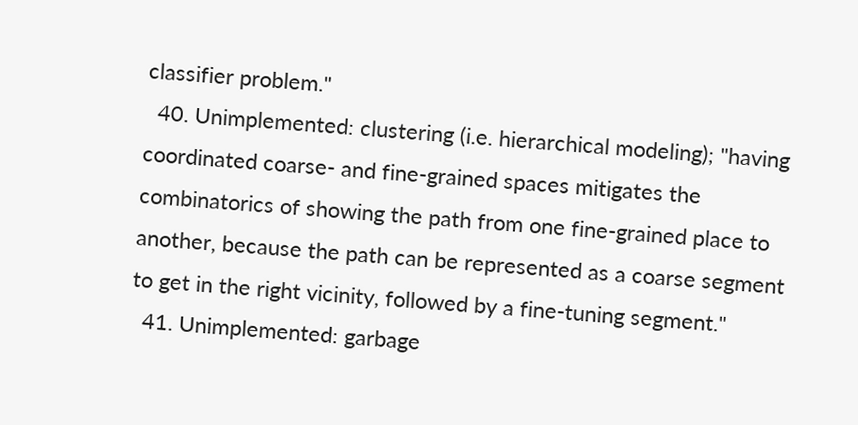classifier problem."
  40. Unimplemented: clustering (i.e. hierarchical modeling); "having coordinated coarse- and fine-grained spaces mitigates the combinatorics of showing the path from one fine-grained place to another, because the path can be represented as a coarse segment to get in the right vicinity, followed by a fine-tuning segment."
  41. Unimplemented: garbage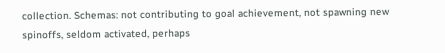collection. Schemas: not contributing to goal achievement, not spawning new spinoffs, seldom activated, perhaps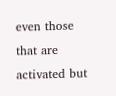even those that are activated but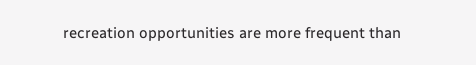recreation opportunities are more frequent than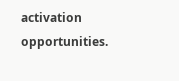activation opportunities.